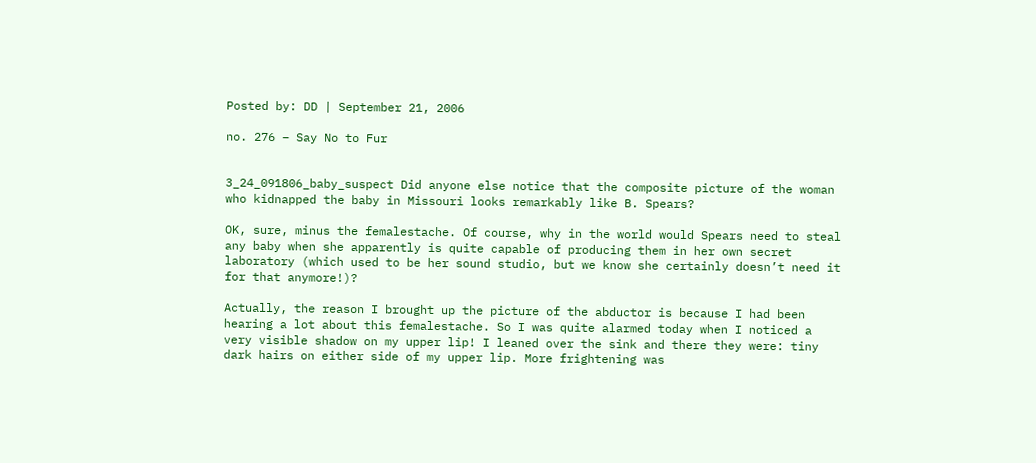Posted by: DD | September 21, 2006

no. 276 – Say No to Fur


3_24_091806_baby_suspect Did anyone else notice that the composite picture of the woman who kidnapped the baby in Missouri looks remarkably like B. Spears?

OK, sure, minus the femalestache. Of course, why in the world would Spears need to steal any baby when she apparently is quite capable of producing them in her own secret laboratory (which used to be her sound studio, but we know she certainly doesn’t need it for that anymore!)?

Actually, the reason I brought up the picture of the abductor is because I had been hearing a lot about this femalestache. So I was quite alarmed today when I noticed a very visible shadow on my upper lip! I leaned over the sink and there they were: tiny dark hairs on either side of my upper lip. More frightening was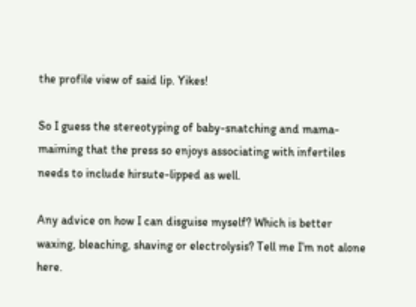the profile view of said lip. Yikes!

So I guess the stereotyping of baby-snatching and mama-maiming that the press so enjoys associating with infertiles needs to include hirsute-lipped as well.

Any advice on how I can disguise myself? Which is better waxing, bleaching, shaving or electrolysis? Tell me I’m not alone here.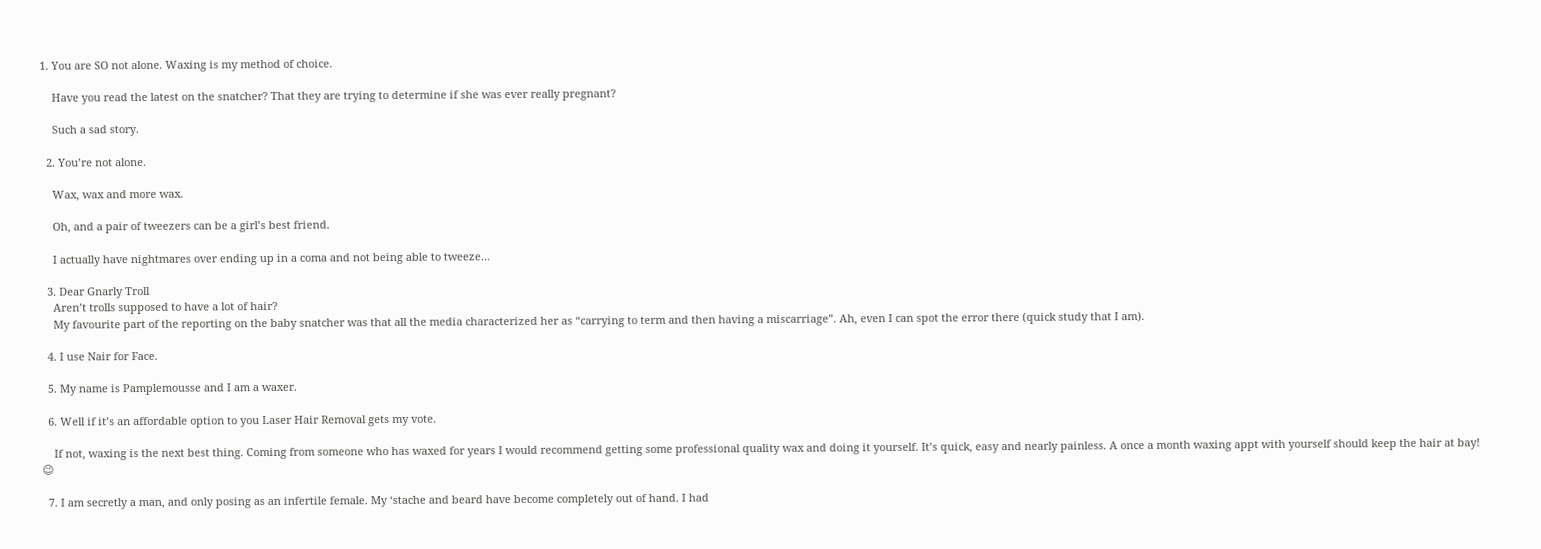1. You are SO not alone. Waxing is my method of choice.

    Have you read the latest on the snatcher? That they are trying to determine if she was ever really pregnant?

    Such a sad story.

  2. You’re not alone.

    Wax, wax and more wax.

    Oh, and a pair of tweezers can be a girl’s best friend.

    I actually have nightmares over ending up in a coma and not being able to tweeze…

  3. Dear Gnarly Troll
    Aren’t trolls supposed to have a lot of hair?
    My favourite part of the reporting on the baby snatcher was that all the media characterized her as “carrying to term and then having a miscarriage”. Ah, even I can spot the error there (quick study that I am).

  4. I use Nair for Face.

  5. My name is Pamplemousse and I am a waxer.

  6. Well if it’s an affordable option to you Laser Hair Removal gets my vote.

    If not, waxing is the next best thing. Coming from someone who has waxed for years I would recommend getting some professional quality wax and doing it yourself. It’s quick, easy and nearly painless. A once a month waxing appt with yourself should keep the hair at bay! 😉

  7. I am secretly a man, and only posing as an infertile female. My ‘stache and beard have become completely out of hand. I had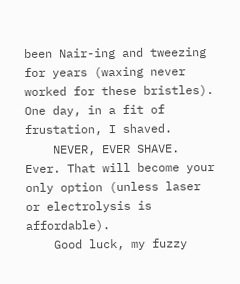been Nair-ing and tweezing for years (waxing never worked for these bristles). One day, in a fit of frustation, I shaved.
    NEVER, EVER SHAVE. Ever. That will become your only option (unless laser or electrolysis is affordable).
    Good luck, my fuzzy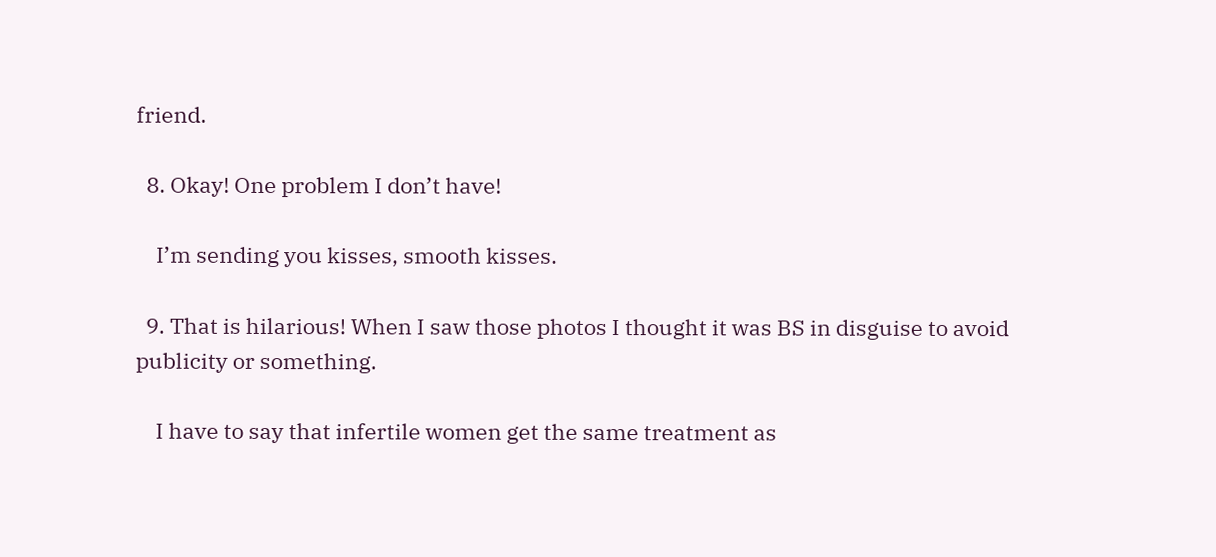friend.

  8. Okay! One problem I don’t have!

    I’m sending you kisses, smooth kisses.

  9. That is hilarious! When I saw those photos I thought it was BS in disguise to avoid publicity or something.

    I have to say that infertile women get the same treatment as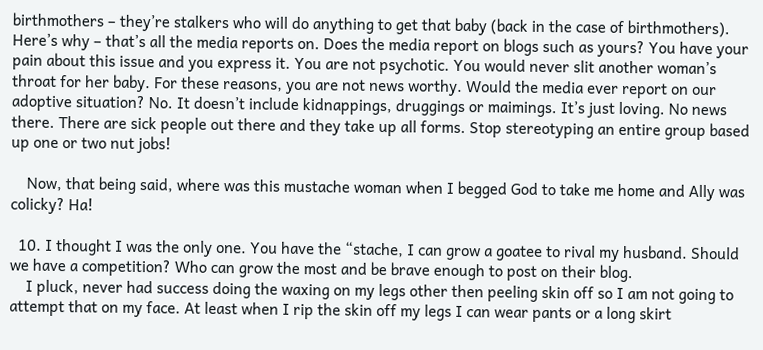birthmothers – they’re stalkers who will do anything to get that baby (back in the case of birthmothers). Here’s why – that’s all the media reports on. Does the media report on blogs such as yours? You have your pain about this issue and you express it. You are not psychotic. You would never slit another woman’s throat for her baby. For these reasons, you are not news worthy. Would the media ever report on our adoptive situation? No. It doesn’t include kidnappings, druggings or maimings. It’s just loving. No news there. There are sick people out there and they take up all forms. Stop stereotyping an entire group based up one or two nut jobs!

    Now, that being said, where was this mustache woman when I begged God to take me home and Ally was colicky? Ha!

  10. I thought I was the only one. You have the “stache, I can grow a goatee to rival my husband. Should we have a competition? Who can grow the most and be brave enough to post on their blog.
    I pluck, never had success doing the waxing on my legs other then peeling skin off so I am not going to attempt that on my face. At least when I rip the skin off my legs I can wear pants or a long skirt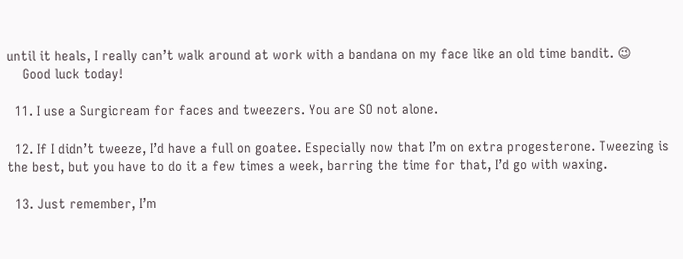until it heals, I really can’t walk around at work with a bandana on my face like an old time bandit. 😉
    Good luck today!

  11. I use a Surgicream for faces and tweezers. You are SO not alone.

  12. If I didn’t tweeze, I’d have a full on goatee. Especially now that I’m on extra progesterone. Tweezing is the best, but you have to do it a few times a week, barring the time for that, I’d go with waxing.

  13. Just remember, I’m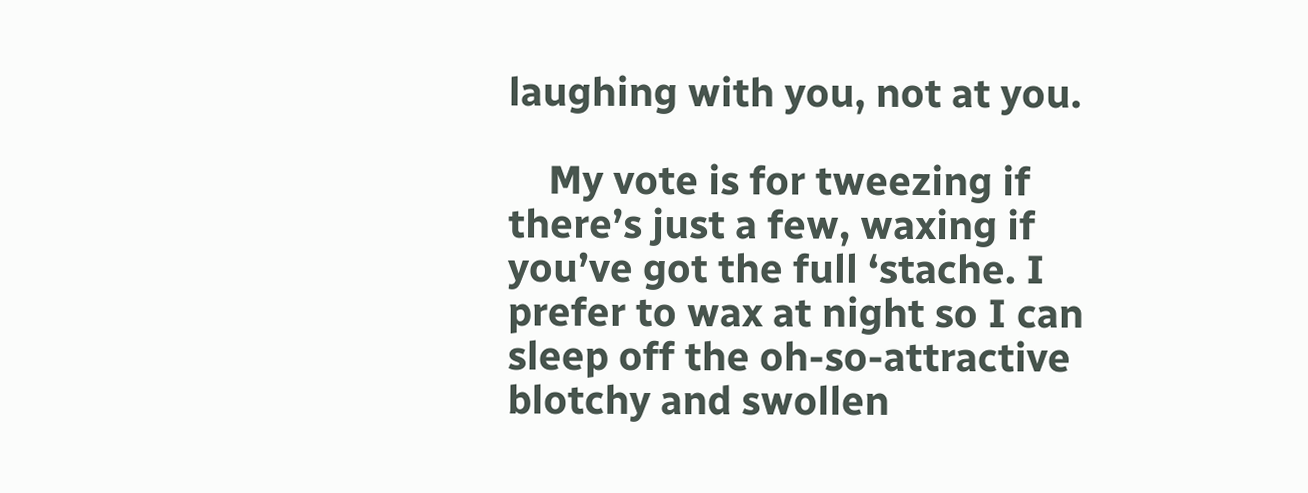laughing with you, not at you.

    My vote is for tweezing if there’s just a few, waxing if you’ve got the full ‘stache. I prefer to wax at night so I can sleep off the oh-so-attractive blotchy and swollen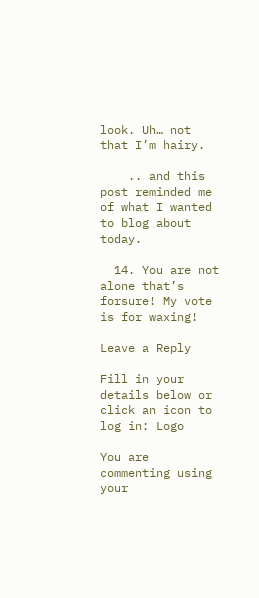look. Uh… not that I’m hairy.

    .. and this post reminded me of what I wanted to blog about today.

  14. You are not alone that’s forsure! My vote is for waxing!

Leave a Reply

Fill in your details below or click an icon to log in: Logo

You are commenting using your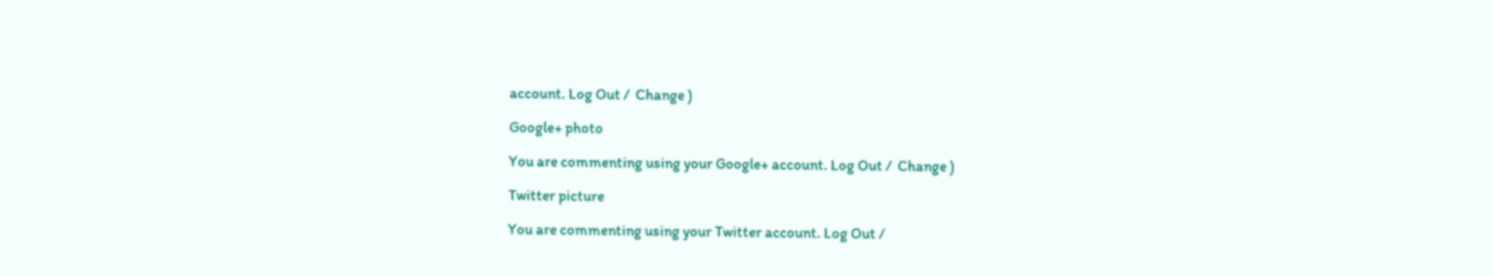account. Log Out /  Change )

Google+ photo

You are commenting using your Google+ account. Log Out /  Change )

Twitter picture

You are commenting using your Twitter account. Log Out /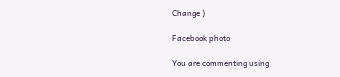Change )

Facebook photo

You are commenting using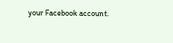your Facebook account.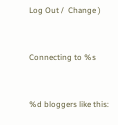Log Out /  Change )


Connecting to %s


%d bloggers like this: